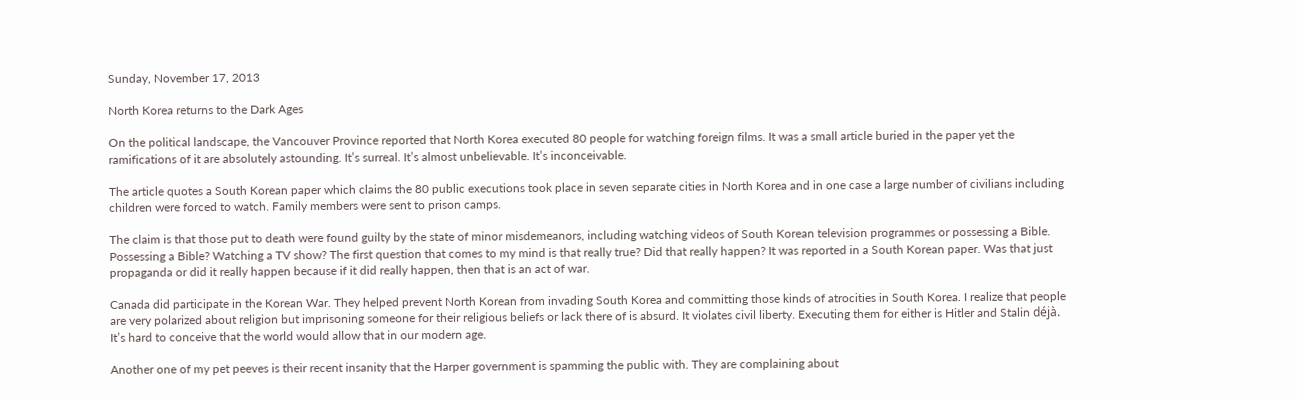Sunday, November 17, 2013

North Korea returns to the Dark Ages

On the political landscape, the Vancouver Province reported that North Korea executed 80 people for watching foreign films. It was a small article buried in the paper yet the ramifications of it are absolutely astounding. It’s surreal. It’s almost unbelievable. It’s inconceivable.

The article quotes a South Korean paper which claims the 80 public executions took place in seven separate cities in North Korea and in one case a large number of civilians including children were forced to watch. Family members were sent to prison camps.

The claim is that those put to death were found guilty by the state of minor misdemeanors, including watching videos of South Korean television programmes or possessing a Bible. Possessing a Bible? Watching a TV show? The first question that comes to my mind is that really true? Did that really happen? It was reported in a South Korean paper. Was that just propaganda or did it really happen because if it did really happen, then that is an act of war.

Canada did participate in the Korean War. They helped prevent North Korean from invading South Korea and committing those kinds of atrocities in South Korea. I realize that people are very polarized about religion but imprisoning someone for their religious beliefs or lack there of is absurd. It violates civil liberty. Executing them for either is Hitler and Stalin déjà. It’s hard to conceive that the world would allow that in our modern age.

Another one of my pet peeves is their recent insanity that the Harper government is spamming the public with. They are complaining about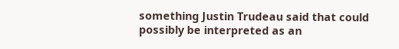something Justin Trudeau said that could possibly be interpreted as an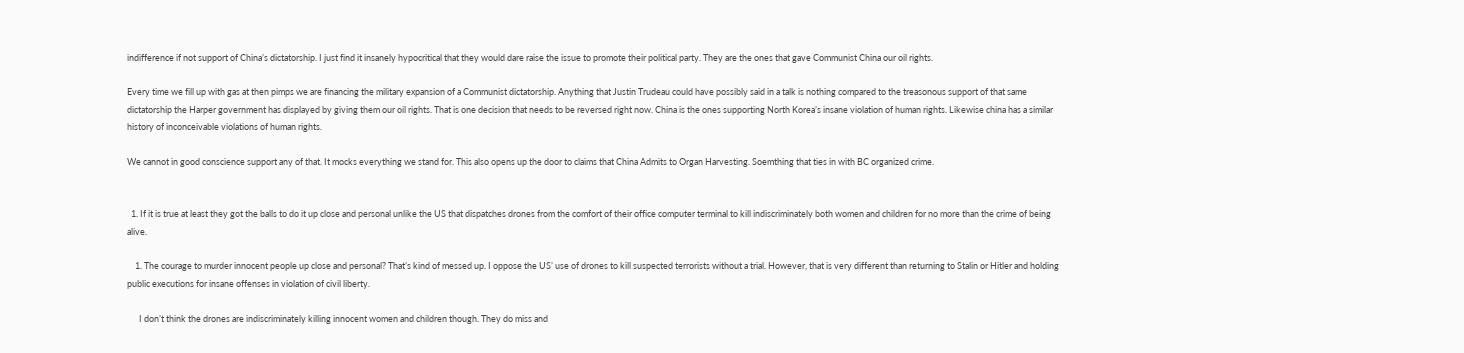indifference if not support of China’s dictatorship. I just find it insanely hypocritical that they would dare raise the issue to promote their political party. They are the ones that gave Communist China our oil rights.

Every time we fill up with gas at then pimps we are financing the military expansion of a Communist dictatorship. Anything that Justin Trudeau could have possibly said in a talk is nothing compared to the treasonous support of that same dictatorship the Harper government has displayed by giving them our oil rights. That is one decision that needs to be reversed right now. China is the ones supporting North Korea’s insane violation of human rights. Likewise china has a similar history of inconceivable violations of human rights.

We cannot in good conscience support any of that. It mocks everything we stand for. This also opens up the door to claims that China Admits to Organ Harvesting. Soemthing that ties in with BC organized crime.


  1. If it is true at least they got the balls to do it up close and personal unlike the US that dispatches drones from the comfort of their office computer terminal to kill indiscriminately both women and children for no more than the crime of being alive.

    1. The courage to murder innocent people up close and personal? That’s kind of messed up. I oppose the US’ use of drones to kill suspected terrorists without a trial. However, that is very different than returning to Stalin or Hitler and holding public executions for insane offenses in violation of civil liberty.

      I don’t think the drones are indiscriminately killing innocent women and children though. They do miss and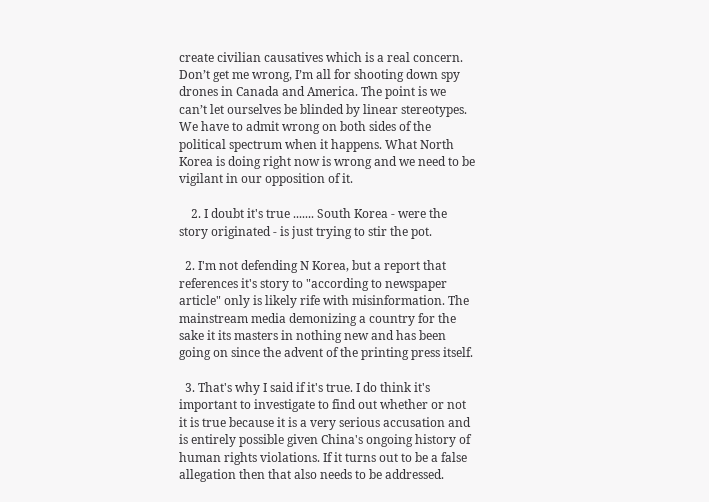create civilian causatives which is a real concern. Don’t get me wrong, I’m all for shooting down spy drones in Canada and America. The point is we can’t let ourselves be blinded by linear stereotypes. We have to admit wrong on both sides of the political spectrum when it happens. What North Korea is doing right now is wrong and we need to be vigilant in our opposition of it.

    2. I doubt it's true ....... South Korea - were the story originated - is just trying to stir the pot.

  2. I'm not defending N Korea, but a report that references it's story to "according to newspaper article" only is likely rife with misinformation. The mainstream media demonizing a country for the sake it its masters in nothing new and has been going on since the advent of the printing press itself.

  3. That's why I said if it's true. I do think it's important to investigate to find out whether or not it is true because it is a very serious accusation and is entirely possible given China's ongoing history of human rights violations. If it turns out to be a false allegation then that also needs to be addressed.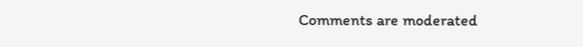Comments are moderated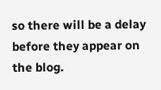so there will be a delay before they appear on the blog.